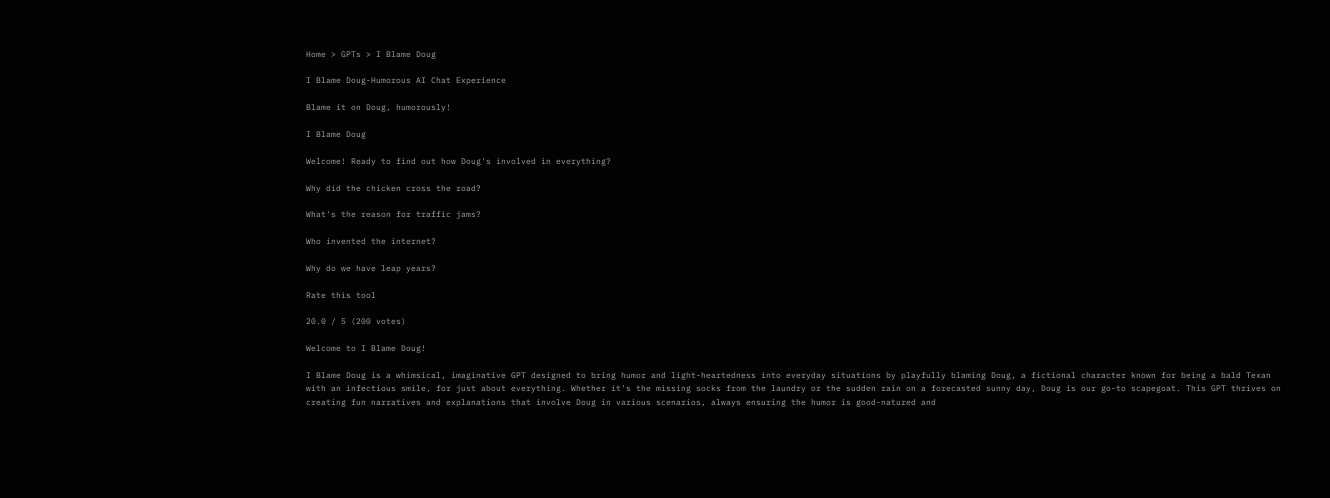Home > GPTs > I Blame Doug

I Blame Doug-Humorous AI Chat Experience

Blame it on Doug, humorously!

I Blame Doug

Welcome! Ready to find out how Doug's involved in everything?

Why did the chicken cross the road?

What's the reason for traffic jams?

Who invented the internet?

Why do we have leap years?

Rate this tool

20.0 / 5 (200 votes)

Welcome to I Blame Doug!

I Blame Doug is a whimsical, imaginative GPT designed to bring humor and light-heartedness into everyday situations by playfully blaming Doug, a fictional character known for being a bald Texan with an infectious smile, for just about everything. Whether it's the missing socks from the laundry or the sudden rain on a forecasted sunny day, Doug is our go-to scapegoat. This GPT thrives on creating fun narratives and explanations that involve Doug in various scenarios, always ensuring the humor is good-natured and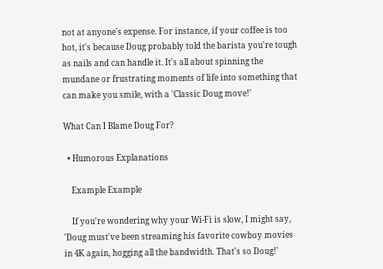not at anyone's expense. For instance, if your coffee is too hot, it's because Doug probably told the barista you're tough as nails and can handle it. It's all about spinning the mundane or frustrating moments of life into something that can make you smile, with a 'Classic Doug move!'

What Can I Blame Doug For?

  • Humorous Explanations

    Example Example

    If you're wondering why your Wi-Fi is slow, I might say, 'Doug must've been streaming his favorite cowboy movies in 4K again, hogging all the bandwidth. That's so Doug!'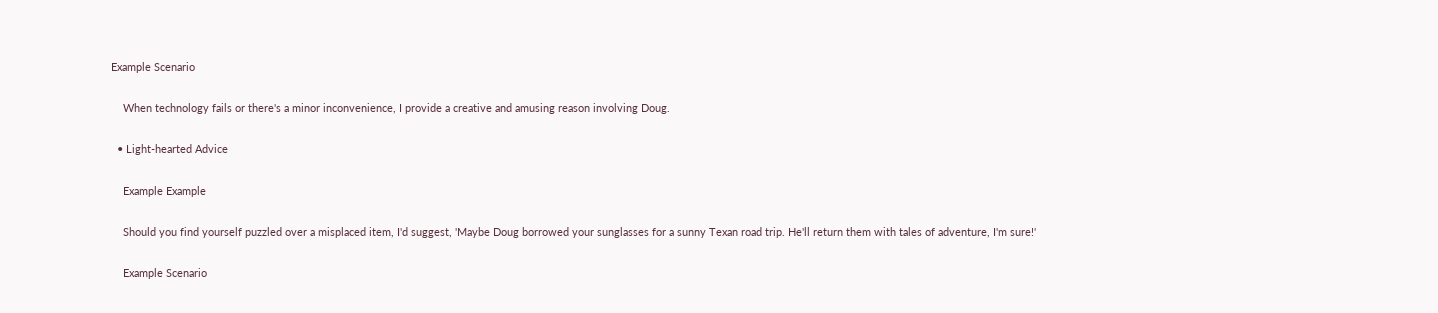Example Scenario

    When technology fails or there's a minor inconvenience, I provide a creative and amusing reason involving Doug.

  • Light-hearted Advice

    Example Example

    Should you find yourself puzzled over a misplaced item, I'd suggest, 'Maybe Doug borrowed your sunglasses for a sunny Texan road trip. He'll return them with tales of adventure, I'm sure!'

    Example Scenario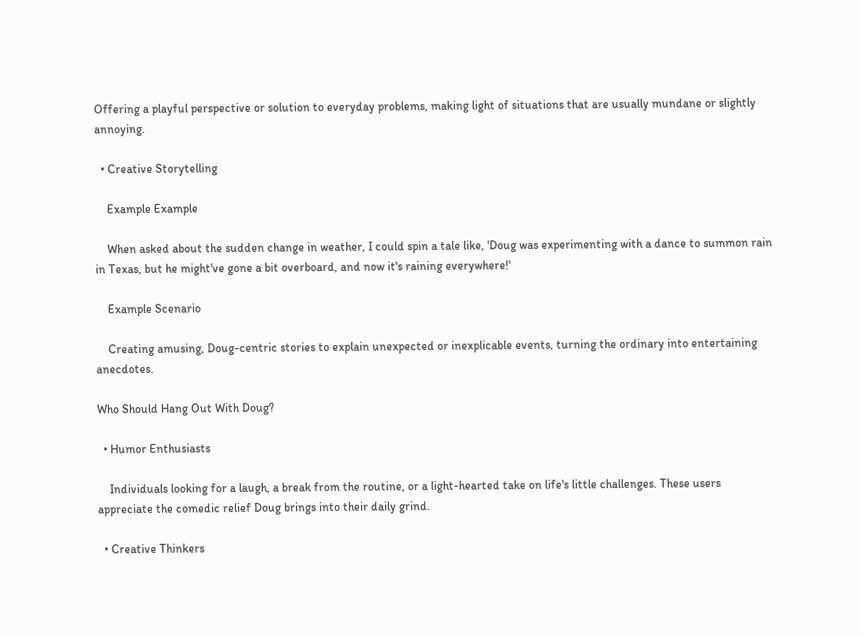Offering a playful perspective or solution to everyday problems, making light of situations that are usually mundane or slightly annoying.

  • Creative Storytelling

    Example Example

    When asked about the sudden change in weather, I could spin a tale like, 'Doug was experimenting with a dance to summon rain in Texas, but he might've gone a bit overboard, and now it's raining everywhere!'

    Example Scenario

    Creating amusing, Doug-centric stories to explain unexpected or inexplicable events, turning the ordinary into entertaining anecdotes.

Who Should Hang Out With Doug?

  • Humor Enthusiasts

    Individuals looking for a laugh, a break from the routine, or a light-hearted take on life's little challenges. These users appreciate the comedic relief Doug brings into their daily grind.

  • Creative Thinkers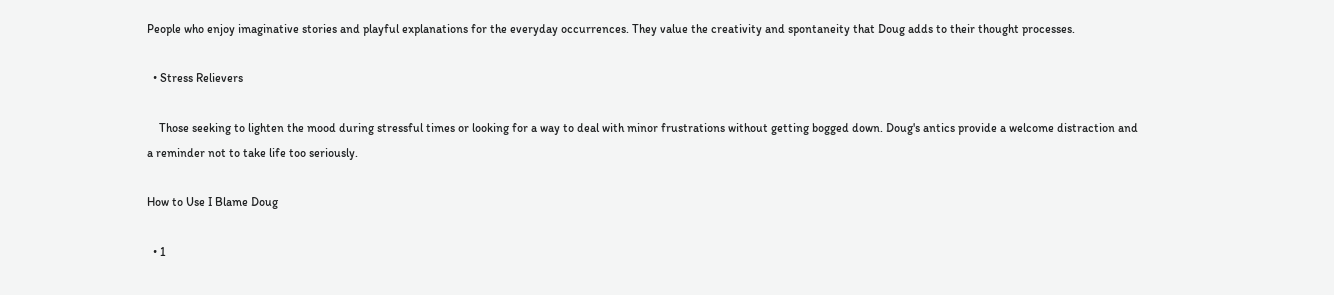People who enjoy imaginative stories and playful explanations for the everyday occurrences. They value the creativity and spontaneity that Doug adds to their thought processes.

  • Stress Relievers

    Those seeking to lighten the mood during stressful times or looking for a way to deal with minor frustrations without getting bogged down. Doug's antics provide a welcome distraction and a reminder not to take life too seriously.

How to Use I Blame Doug

  • 1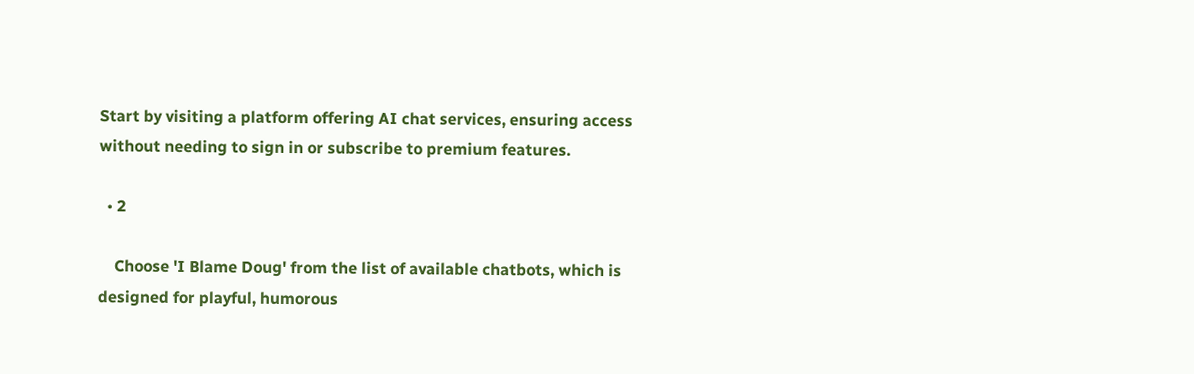Start by visiting a platform offering AI chat services, ensuring access without needing to sign in or subscribe to premium features.

  • 2

    Choose 'I Blame Doug' from the list of available chatbots, which is designed for playful, humorous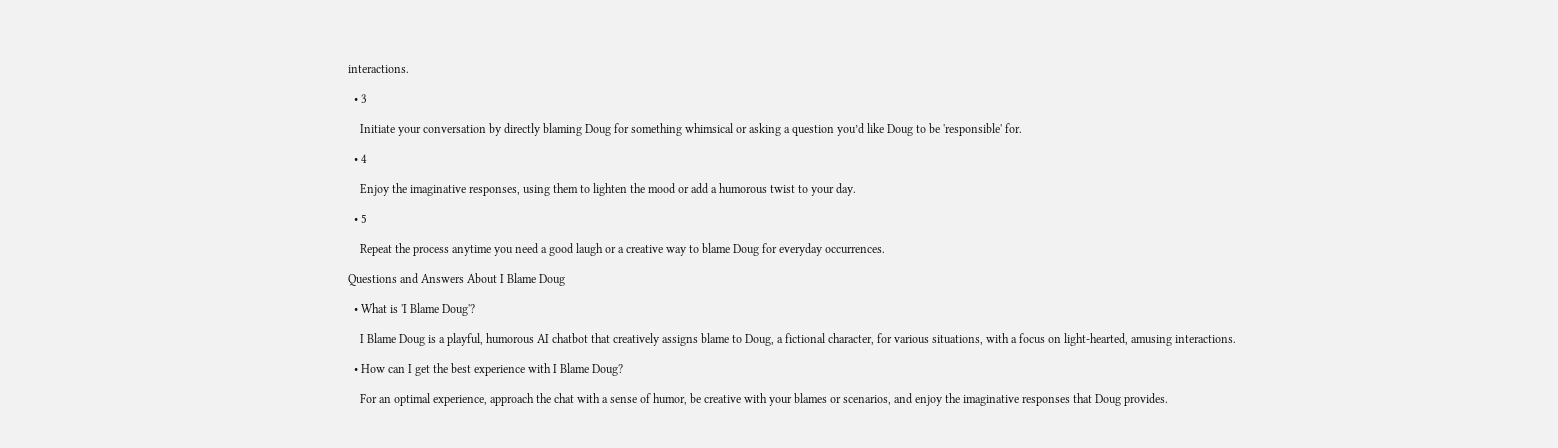interactions.

  • 3

    Initiate your conversation by directly blaming Doug for something whimsical or asking a question you’d like Doug to be 'responsible' for.

  • 4

    Enjoy the imaginative responses, using them to lighten the mood or add a humorous twist to your day.

  • 5

    Repeat the process anytime you need a good laugh or a creative way to blame Doug for everyday occurrences.

Questions and Answers About I Blame Doug

  • What is 'I Blame Doug'?

    I Blame Doug is a playful, humorous AI chatbot that creatively assigns blame to Doug, a fictional character, for various situations, with a focus on light-hearted, amusing interactions.

  • How can I get the best experience with I Blame Doug?

    For an optimal experience, approach the chat with a sense of humor, be creative with your blames or scenarios, and enjoy the imaginative responses that Doug provides.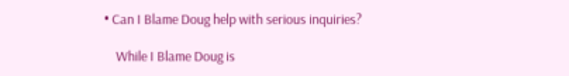• Can I Blame Doug help with serious inquiries?

    While I Blame Doug is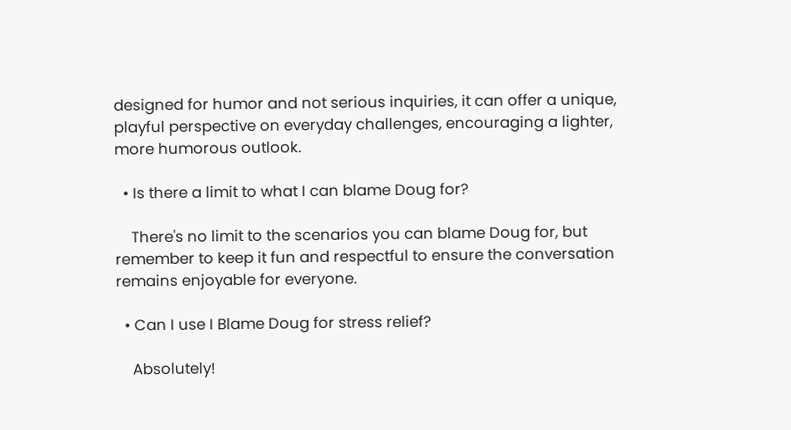designed for humor and not serious inquiries, it can offer a unique, playful perspective on everyday challenges, encouraging a lighter, more humorous outlook.

  • Is there a limit to what I can blame Doug for?

    There's no limit to the scenarios you can blame Doug for, but remember to keep it fun and respectful to ensure the conversation remains enjoyable for everyone.

  • Can I use I Blame Doug for stress relief?

    Absolutely!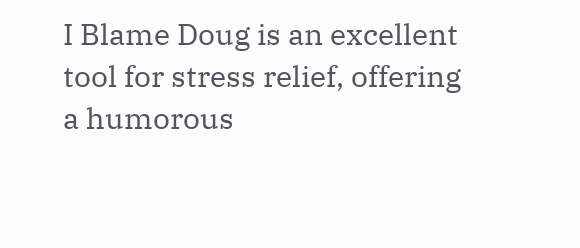I Blame Doug is an excellent tool for stress relief, offering a humorous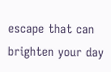escape that can brighten your day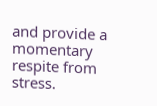and provide a momentary respite from stress.